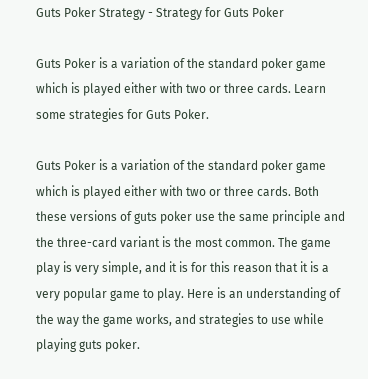Guts Poker Strategy - Strategy for Guts Poker

Guts Poker is a variation of the standard poker game which is played either with two or three cards. Learn some strategies for Guts Poker.

Guts Poker is a variation of the standard poker game which is played either with two or three cards. Both these versions of guts poker use the same principle and the three-card variant is the most common. The game play is very simple, and it is for this reason that it is a very popular game to play. Here is an understanding of the way the game works, and strategies to use while playing guts poker.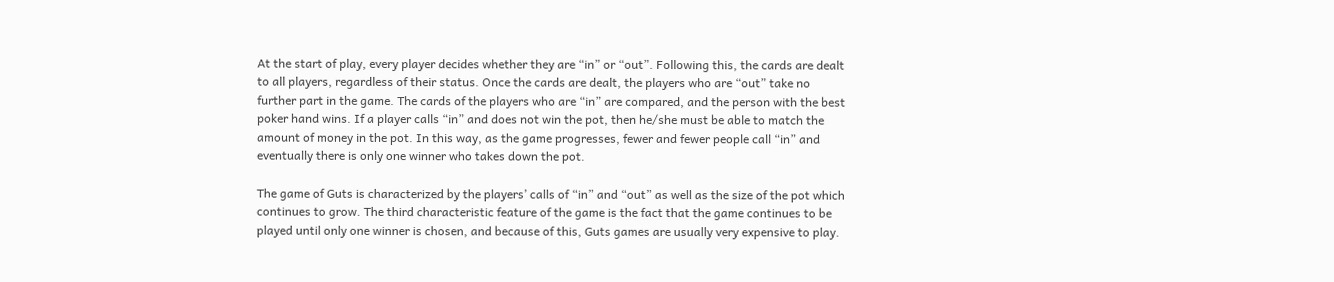At the start of play, every player decides whether they are “in” or “out”. Following this, the cards are dealt to all players, regardless of their status. Once the cards are dealt, the players who are “out” take no further part in the game. The cards of the players who are “in” are compared, and the person with the best poker hand wins. If a player calls “in” and does not win the pot, then he/she must be able to match the amount of money in the pot. In this way, as the game progresses, fewer and fewer people call “in” and eventually there is only one winner who takes down the pot.

The game of Guts is characterized by the players’ calls of “in” and “out” as well as the size of the pot which continues to grow. The third characteristic feature of the game is the fact that the game continues to be played until only one winner is chosen, and because of this, Guts games are usually very expensive to play.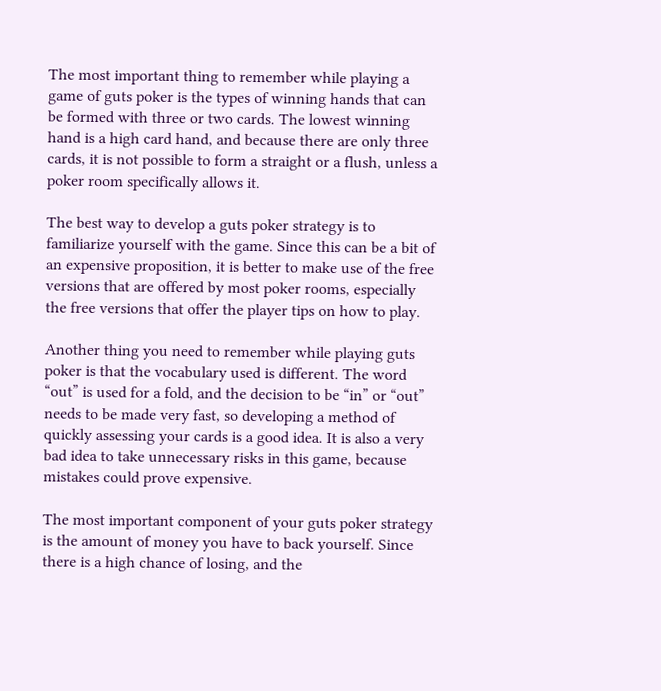The most important thing to remember while playing a game of guts poker is the types of winning hands that can be formed with three or two cards. The lowest winning hand is a high card hand, and because there are only three cards, it is not possible to form a straight or a flush, unless a poker room specifically allows it.

The best way to develop a guts poker strategy is to familiarize yourself with the game. Since this can be a bit of an expensive proposition, it is better to make use of the free versions that are offered by most poker rooms, especially the free versions that offer the player tips on how to play.

Another thing you need to remember while playing guts poker is that the vocabulary used is different. The word “out” is used for a fold, and the decision to be “in” or “out” needs to be made very fast, so developing a method of quickly assessing your cards is a good idea. It is also a very bad idea to take unnecessary risks in this game, because mistakes could prove expensive.

The most important component of your guts poker strategy is the amount of money you have to back yourself. Since there is a high chance of losing, and the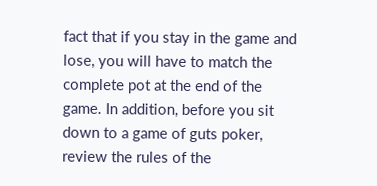fact that if you stay in the game and lose, you will have to match the complete pot at the end of the game. In addition, before you sit down to a game of guts poker, review the rules of the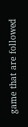game that are followed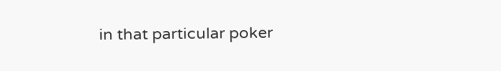in that particular poker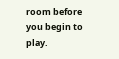room before you begin to play.